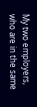My two employers, who are in the same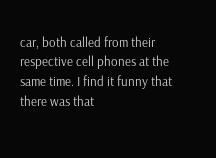car, both called from their respective cell phones at the same time. I find it funny that there was that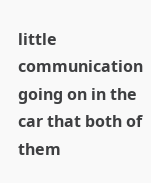little communication going on in the car that both of them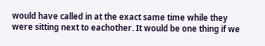would have called in at the exact same time while they were sitting next to eachother. It would be one thing if we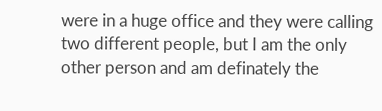were in a huge office and they were calling two different people, but I am the only other person and am definately the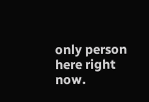only person here right now.